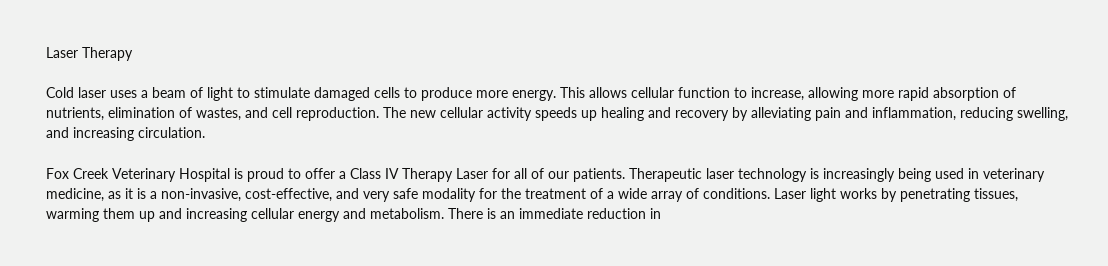Laser Therapy

Cold laser uses a beam of light to stimulate damaged cells to produce more energy. This allows cellular function to increase, allowing more rapid absorption of nutrients, elimination of wastes, and cell reproduction. The new cellular activity speeds up healing and recovery by alleviating pain and inflammation, reducing swelling, and increasing circulation.

Fox Creek Veterinary Hospital is proud to offer a Class IV Therapy Laser for all of our patients. Therapeutic laser technology is increasingly being used in veterinary medicine, as it is a non-invasive, cost-effective, and very safe modality for the treatment of a wide array of conditions. Laser light works by penetrating tissues, warming them up and increasing cellular energy and metabolism. There is an immediate reduction in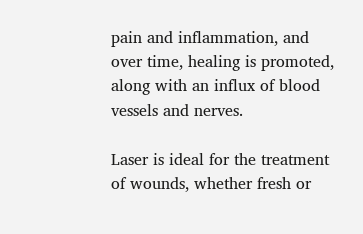pain and inflammation, and over time, healing is promoted, along with an influx of blood vessels and nerves.

Laser is ideal for the treatment of wounds, whether fresh or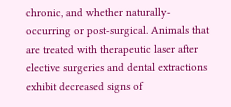chronic, and whether naturally-occurring or post-surgical. Animals that are treated with therapeutic laser after elective surgeries and dental extractions exhibit decreased signs of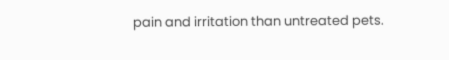pain and irritation than untreated pets.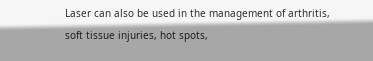Laser can also be used in the management of arthritis, soft tissue injuries, hot spots,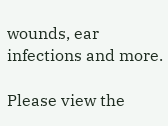wounds, ear infections and more.

Please view the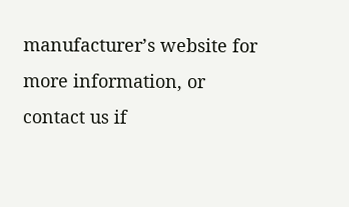manufacturer’s website for more information, or contact us if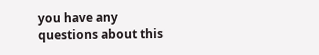you have any questions about this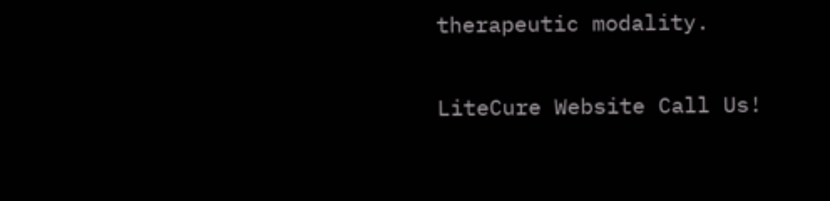therapeutic modality.

LiteCure Website Call Us!